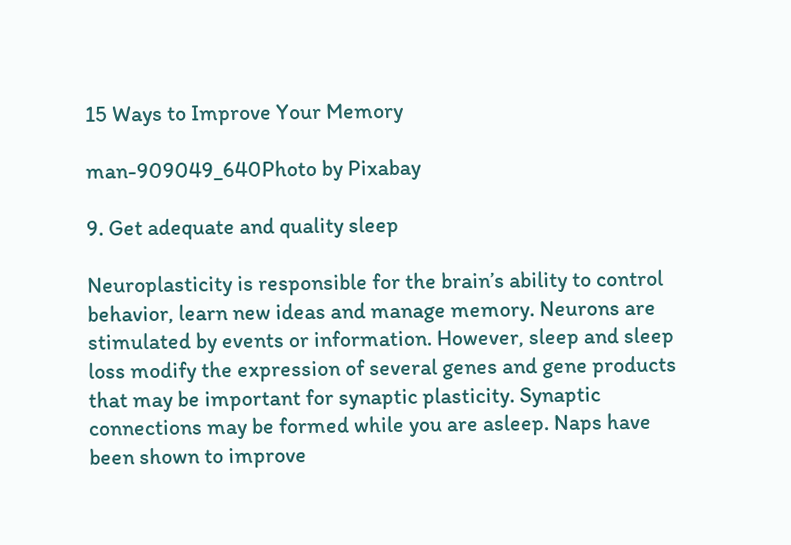15 Ways to Improve Your Memory

man-909049_640Photo by Pixabay

9. Get adequate and quality sleep

Neuroplasticity is responsible for the brain’s ability to control behavior, learn new ideas and manage memory. Neurons are stimulated by events or information. However, sleep and sleep loss modify the expression of several genes and gene products that may be important for synaptic plasticity. Synaptic connections may be formed while you are asleep. Naps have been shown to improve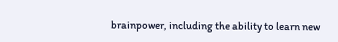brainpower, including the ability to learn new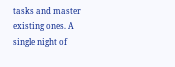tasks and master existing ones. A single night of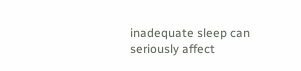inadequate sleep can seriously affect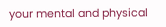your mental and physical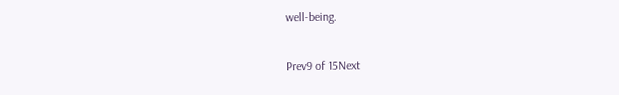well-being.

Prev9 of 15Next